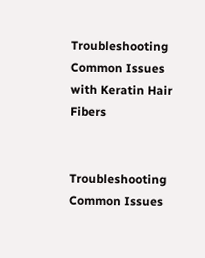Troubleshooting Common Issues with Keratin Hair Fibers


Troubleshooting Common Issues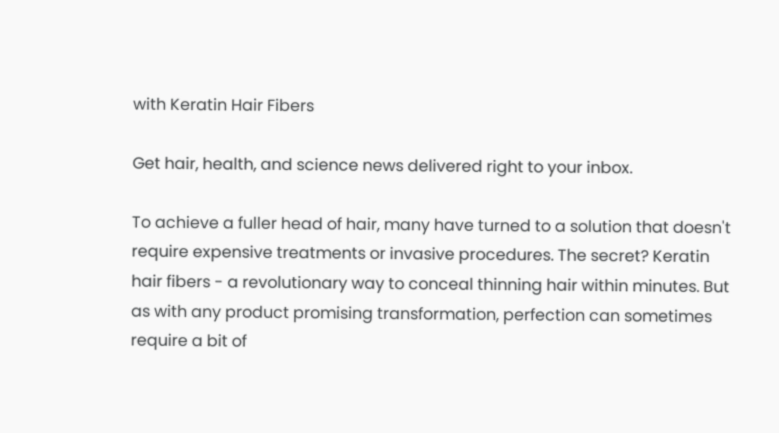with Keratin Hair Fibers

Get hair, health, and science news delivered right to your inbox.

To achieve a fuller head of hair, many have turned to a solution that doesn't require expensive treatments or invasive procedures. The secret? Keratin hair fibers - a revolutionary way to conceal thinning hair within minutes. But as with any product promising transformation, perfection can sometimes require a bit of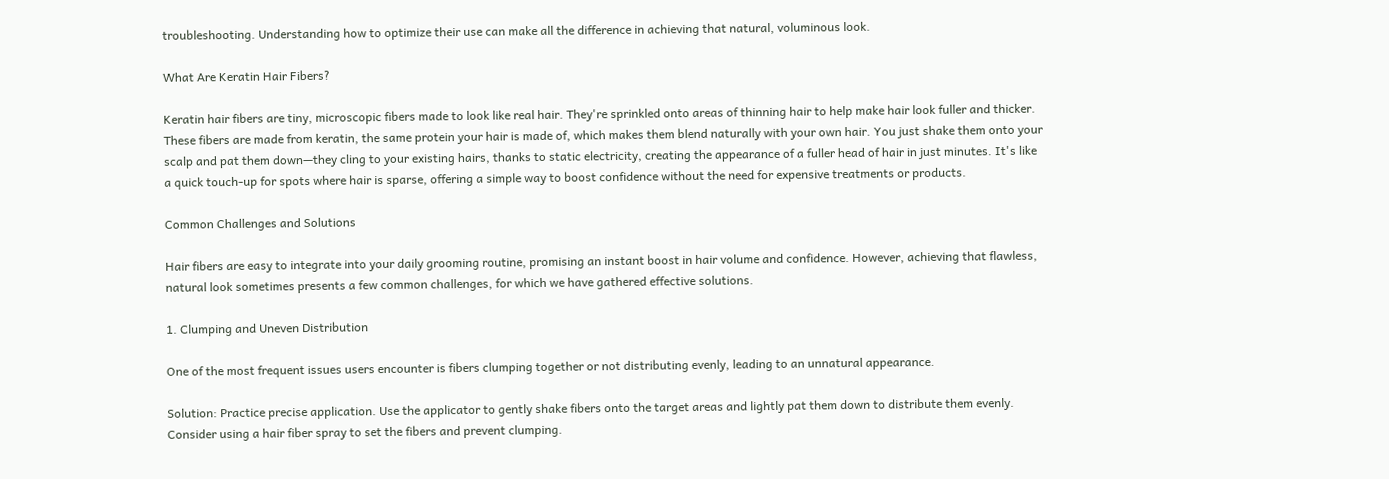troubleshooting. Understanding how to optimize their use can make all the difference in achieving that natural, voluminous look.

What Are Keratin Hair Fibers?

Keratin hair fibers are tiny, microscopic fibers made to look like real hair. They're sprinkled onto areas of thinning hair to help make hair look fuller and thicker. These fibers are made from keratin, the same protein your hair is made of, which makes them blend naturally with your own hair. You just shake them onto your scalp and pat them down—they cling to your existing hairs, thanks to static electricity, creating the appearance of a fuller head of hair in just minutes. It's like a quick touch-up for spots where hair is sparse, offering a simple way to boost confidence without the need for expensive treatments or products.

Common Challenges and Solutions

Hair fibers are easy to integrate into your daily grooming routine, promising an instant boost in hair volume and confidence. However, achieving that flawless, natural look sometimes presents a few common challenges, for which we have gathered effective solutions.

1. Clumping and Uneven Distribution

One of the most frequent issues users encounter is fibers clumping together or not distributing evenly, leading to an unnatural appearance.

Solution: Practice precise application. Use the applicator to gently shake fibers onto the target areas and lightly pat them down to distribute them evenly. Consider using a hair fiber spray to set the fibers and prevent clumping.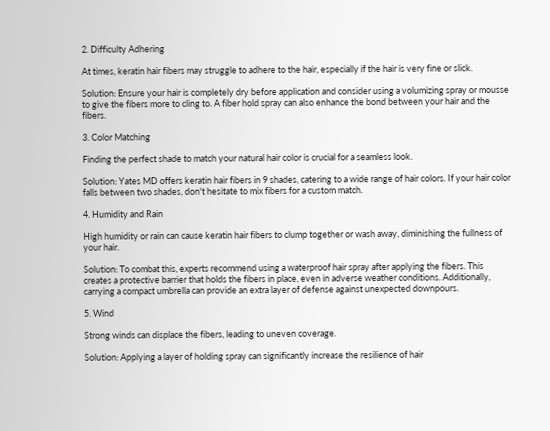2. Difficulty Adhering

At times, keratin hair fibers may struggle to adhere to the hair, especially if the hair is very fine or slick.

Solution: Ensure your hair is completely dry before application and consider using a volumizing spray or mousse to give the fibers more to cling to. A fiber hold spray can also enhance the bond between your hair and the fibers.

3. Color Matching

Finding the perfect shade to match your natural hair color is crucial for a seamless look.

Solution: Yates MD offers keratin hair fibers in 9 shades, catering to a wide range of hair colors. If your hair color falls between two shades, don't hesitate to mix fibers for a custom match.

4. Humidity and Rain

High humidity or rain can cause keratin hair fibers to clump together or wash away, diminishing the fullness of your hair.

Solution: To combat this, experts recommend using a waterproof hair spray after applying the fibers. This creates a protective barrier that holds the fibers in place, even in adverse weather conditions. Additionally, carrying a compact umbrella can provide an extra layer of defense against unexpected downpours.

5. Wind

Strong winds can displace the fibers, leading to uneven coverage.

Solution: Applying a layer of holding spray can significantly increase the resilience of hair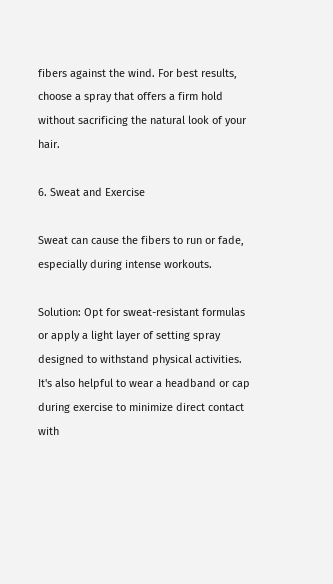fibers against the wind. For best results, choose a spray that offers a firm hold without sacrificing the natural look of your hair.

6. Sweat and Exercise

Sweat can cause the fibers to run or fade, especially during intense workouts.

Solution: Opt for sweat-resistant formulas or apply a light layer of setting spray designed to withstand physical activities. It's also helpful to wear a headband or cap during exercise to minimize direct contact with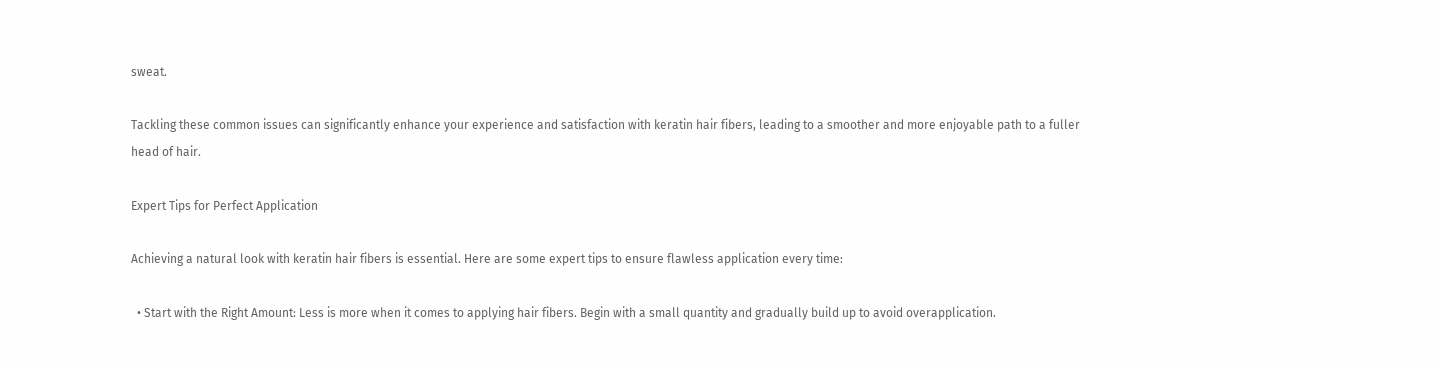sweat.

Tackling these common issues can significantly enhance your experience and satisfaction with keratin hair fibers, leading to a smoother and more enjoyable path to a fuller head of hair.

Expert Tips for Perfect Application

Achieving a natural look with keratin hair fibers is essential. Here are some expert tips to ensure flawless application every time:

  • Start with the Right Amount: Less is more when it comes to applying hair fibers. Begin with a small quantity and gradually build up to avoid overapplication.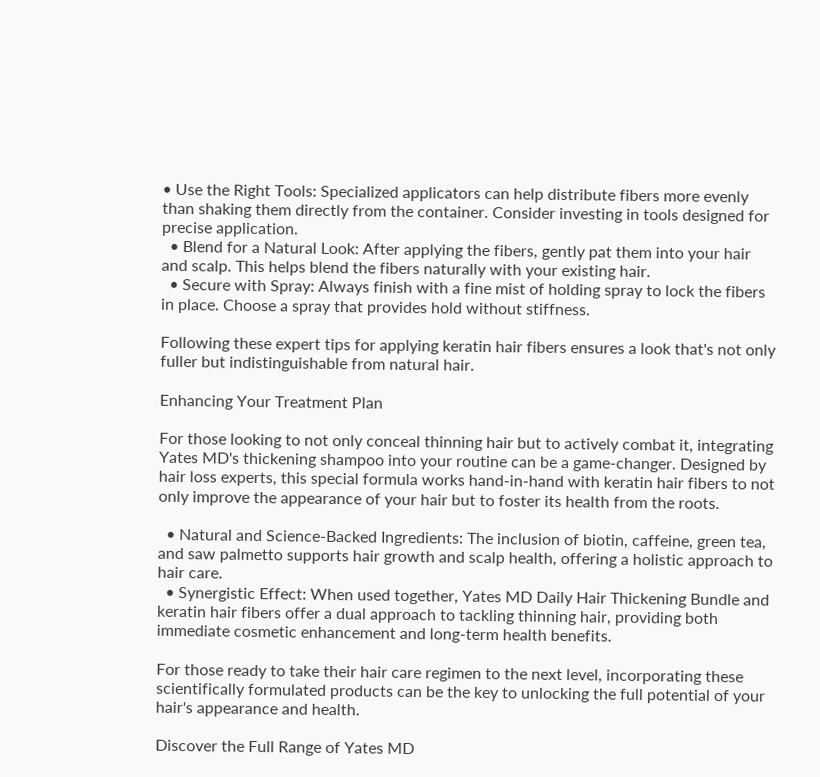• Use the Right Tools: Specialized applicators can help distribute fibers more evenly than shaking them directly from the container. Consider investing in tools designed for precise application.
  • Blend for a Natural Look: After applying the fibers, gently pat them into your hair and scalp. This helps blend the fibers naturally with your existing hair.
  • Secure with Spray: Always finish with a fine mist of holding spray to lock the fibers in place. Choose a spray that provides hold without stiffness.

Following these expert tips for applying keratin hair fibers ensures a look that's not only fuller but indistinguishable from natural hair.

Enhancing Your Treatment Plan

For those looking to not only conceal thinning hair but to actively combat it, integrating Yates MD's thickening shampoo into your routine can be a game-changer. Designed by hair loss experts, this special formula works hand-in-hand with keratin hair fibers to not only improve the appearance of your hair but to foster its health from the roots.

  • Natural and Science-Backed Ingredients: The inclusion of biotin, caffeine, green tea, and saw palmetto supports hair growth and scalp health, offering a holistic approach to hair care.
  • Synergistic Effect: When used together, Yates MD Daily Hair Thickening Bundle and keratin hair fibers offer a dual approach to tackling thinning hair, providing both immediate cosmetic enhancement and long-term health benefits.

For those ready to take their hair care regimen to the next level, incorporating these scientifically formulated products can be the key to unlocking the full potential of your hair's appearance and health.

Discover the Full Range of Yates MD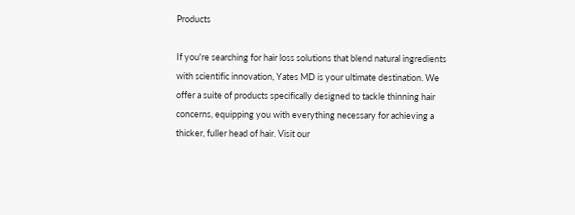Products

If you're searching for hair loss solutions that blend natural ingredients with scientific innovation, Yates MD is your ultimate destination. We offer a suite of products specifically designed to tackle thinning hair concerns, equipping you with everything necessary for achieving a thicker, fuller head of hair. Visit our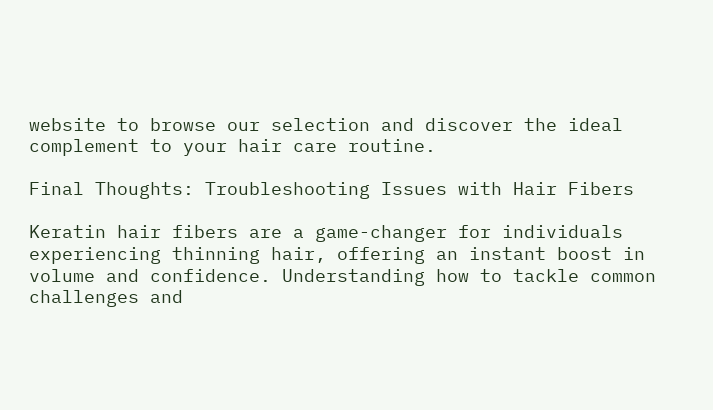website to browse our selection and discover the ideal complement to your hair care routine.

Final Thoughts: Troubleshooting Issues with Hair Fibers

Keratin hair fibers are a game-changer for individuals experiencing thinning hair, offering an instant boost in volume and confidence. Understanding how to tackle common challenges and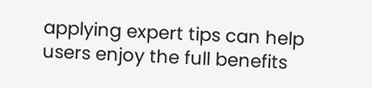applying expert tips can help users enjoy the full benefits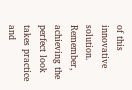of this innovative solution. Remember, achieving the perfect look takes practice and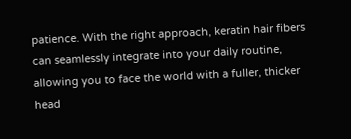patience. With the right approach, keratin hair fibers can seamlessly integrate into your daily routine, allowing you to face the world with a fuller, thicker head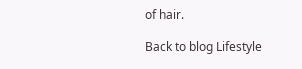of hair.

Back to blog Lifestyle